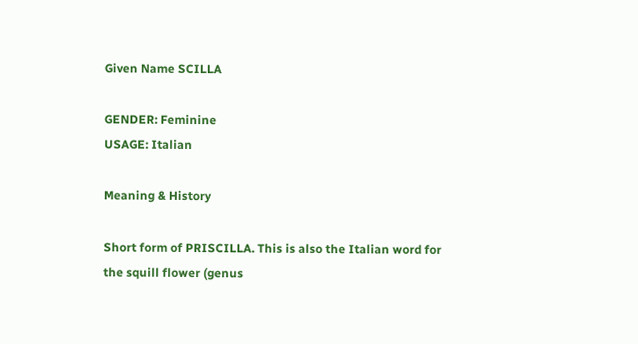Given Name SCILLA

GENDER: Feminine
USAGE: Italian

Meaning & History

Short form of PRISCILLA. This is also the Italian word for the squill flower (genus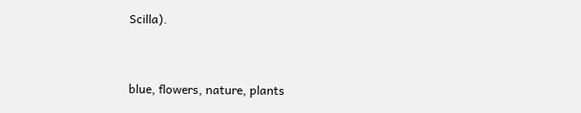Scilla).


blue, flowers, nature, plants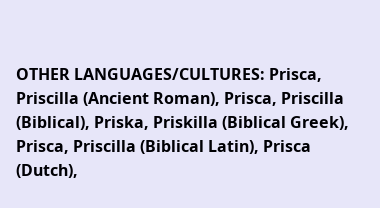OTHER LANGUAGES/CULTURES: Prisca, Priscilla (Ancient Roman), Prisca, Priscilla (Biblical), Priska, Priskilla (Biblical Greek), Prisca, Priscilla (Biblical Latin), Prisca (Dutch),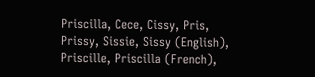Priscilla, Cece, Cissy, Pris, Prissy, Sissie, Sissy (English), Priscille, Priscilla (French),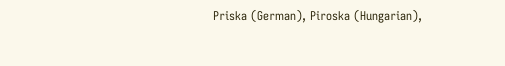Priska (German), Piroska (Hungarian),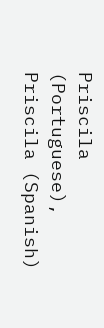Priscila (Portuguese), Priscila (Spanish)